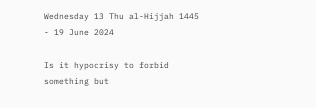Wednesday 13 Thu al-Hijjah 1445 - 19 June 2024

Is it hypocrisy to forbid something but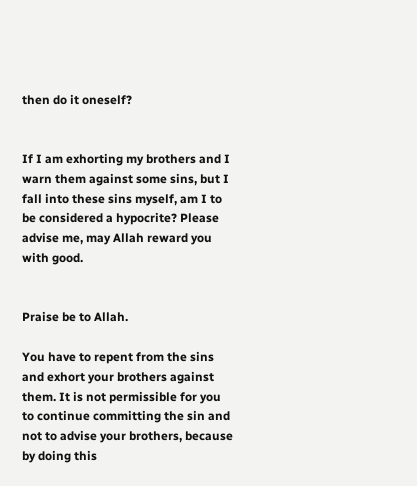then do it oneself?


If I am exhorting my brothers and I warn them against some sins, but I fall into these sins myself, am I to be considered a hypocrite? Please advise me, may Allah reward you with good.


Praise be to Allah.

You have to repent from the sins and exhort your brothers against them. It is not permissible for you to continue committing the sin and not to advise your brothers, because by doing this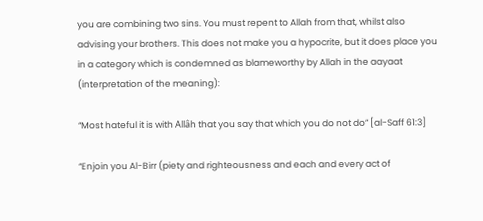you are combining two sins. You must repent to Allah from that, whilst also advising your brothers. This does not make you a hypocrite, but it does place you in a category which is condemned as blameworthy by Allah in the aayaat (interpretation of the meaning):

“Most hateful it is with Allâh that you say that which you do not do” [al-Saff 61:3]

“Enjoin you Al-Birr (piety and righteousness and each and every act of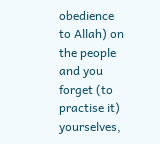obedience to Allah) on the people and you forget (to practise it) yourselves,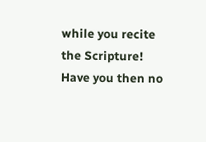while you recite the Scripture! Have you then no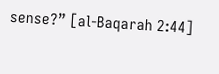sense?” [al-Baqarah 2:44]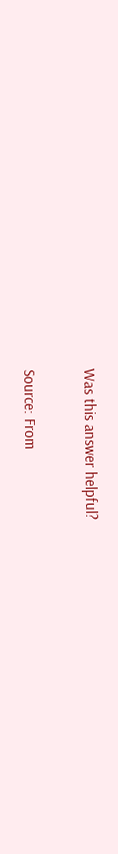Was this answer helpful?

Source: From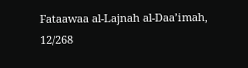Fataawaa al-Lajnah al-Daa’imah, 12/268